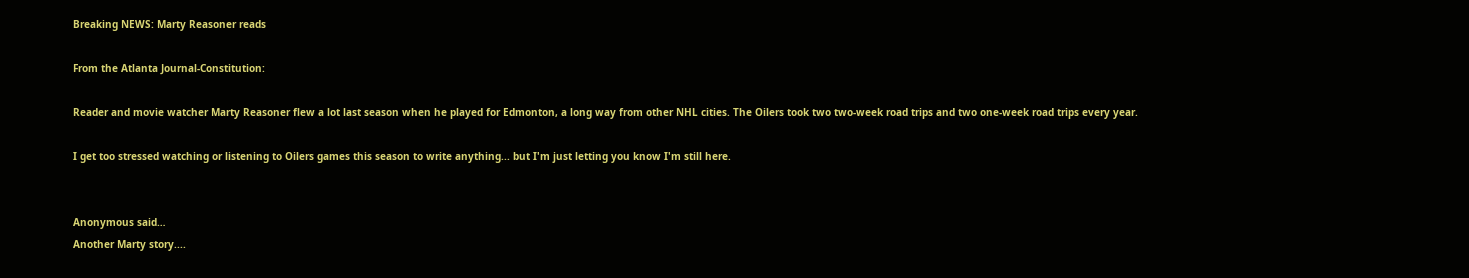Breaking NEWS: Marty Reasoner reads

From the Atlanta Journal-Constitution:

Reader and movie watcher Marty Reasoner flew a lot last season when he played for Edmonton, a long way from other NHL cities. The Oilers took two two-week road trips and two one-week road trips every year.

I get too stressed watching or listening to Oilers games this season to write anything... but I'm just letting you know I'm still here.


Anonymous said…
Another Marty story....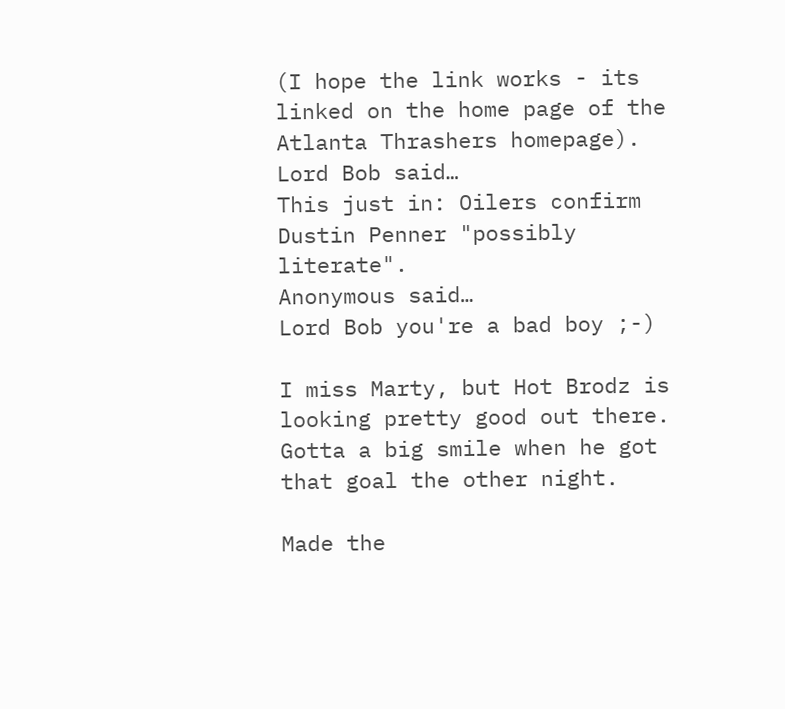(I hope the link works - its linked on the home page of the Atlanta Thrashers homepage).
Lord Bob said…
This just in: Oilers confirm Dustin Penner "possibly literate".
Anonymous said…
Lord Bob you're a bad boy ;-)

I miss Marty, but Hot Brodz is looking pretty good out there. Gotta a big smile when he got that goal the other night.

Made the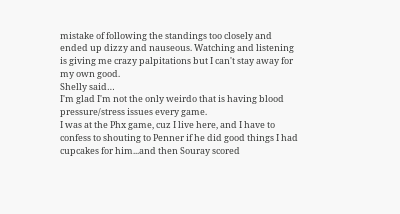mistake of following the standings too closely and ended up dizzy and nauseous. Watching and listening is giving me crazy palpitations but I can't stay away for my own good.
Shelly said…
I'm glad I'm not the only weirdo that is having blood pressure/stress issues every game.
I was at the Phx game, cuz I live here, and I have to confess to shouting to Penner if he did good things I had cupcakes for him...and then Souray scored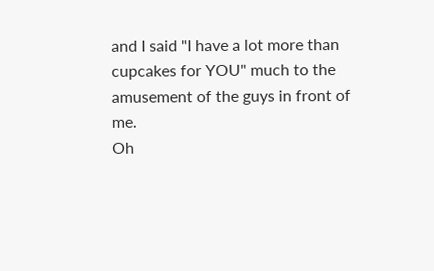and I said "I have a lot more than cupcakes for YOU" much to the amusement of the guys in front of me.
Oh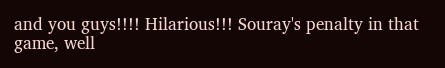and you guys!!!! Hilarious!!! Souray's penalty in that game, well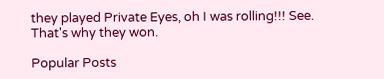they played Private Eyes, oh I was rolling!!! See. That's why they won.

Popular Posts